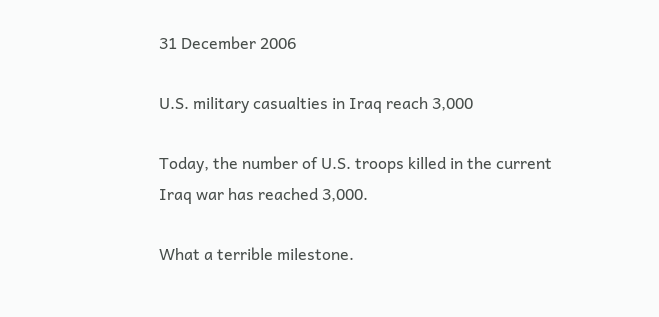31 December 2006

U.S. military casualties in Iraq reach 3,000

Today, the number of U.S. troops killed in the current Iraq war has reached 3,000.

What a terrible milestone.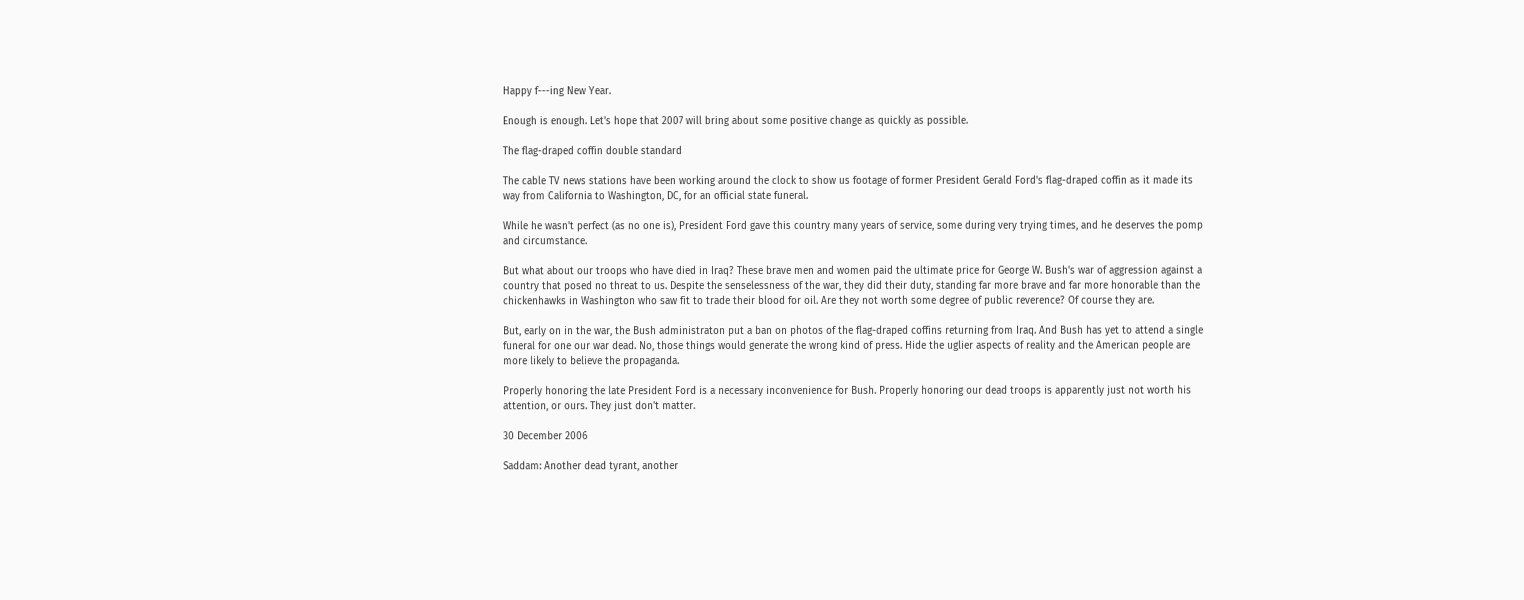Happy f---ing New Year.

Enough is enough. Let's hope that 2007 will bring about some positive change as quickly as possible.

The flag-draped coffin double standard

The cable TV news stations have been working around the clock to show us footage of former President Gerald Ford's flag-draped coffin as it made its way from California to Washington, DC, for an official state funeral.

While he wasn't perfect (as no one is), President Ford gave this country many years of service, some during very trying times, and he deserves the pomp and circumstance.

But what about our troops who have died in Iraq? These brave men and women paid the ultimate price for George W. Bush's war of aggression against a country that posed no threat to us. Despite the senselessness of the war, they did their duty, standing far more brave and far more honorable than the chickenhawks in Washington who saw fit to trade their blood for oil. Are they not worth some degree of public reverence? Of course they are.

But, early on in the war, the Bush administraton put a ban on photos of the flag-draped coffins returning from Iraq. And Bush has yet to attend a single funeral for one our war dead. No, those things would generate the wrong kind of press. Hide the uglier aspects of reality and the American people are more likely to believe the propaganda.

Properly honoring the late President Ford is a necessary inconvenience for Bush. Properly honoring our dead troops is apparently just not worth his attention, or ours. They just don't matter.

30 December 2006

Saddam: Another dead tyrant, another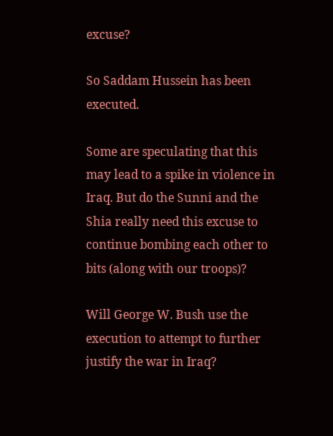excuse?

So Saddam Hussein has been executed.

Some are speculating that this may lead to a spike in violence in Iraq. But do the Sunni and the Shia really need this excuse to continue bombing each other to bits (along with our troops)?

Will George W. Bush use the execution to attempt to further justify the war in Iraq?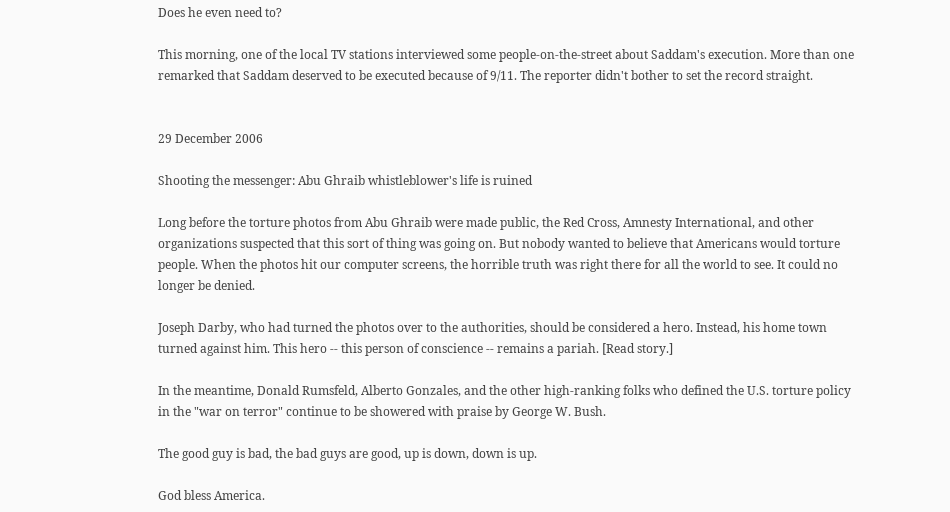Does he even need to?

This morning, one of the local TV stations interviewed some people-on-the-street about Saddam's execution. More than one remarked that Saddam deserved to be executed because of 9/11. The reporter didn't bother to set the record straight.


29 December 2006

Shooting the messenger: Abu Ghraib whistleblower's life is ruined

Long before the torture photos from Abu Ghraib were made public, the Red Cross, Amnesty International, and other organizations suspected that this sort of thing was going on. But nobody wanted to believe that Americans would torture people. When the photos hit our computer screens, the horrible truth was right there for all the world to see. It could no longer be denied.

Joseph Darby, who had turned the photos over to the authorities, should be considered a hero. Instead, his home town turned against him. This hero -- this person of conscience -- remains a pariah. [Read story.]

In the meantime, Donald Rumsfeld, Alberto Gonzales, and the other high-ranking folks who defined the U.S. torture policy in the "war on terror" continue to be showered with praise by George W. Bush.

The good guy is bad, the bad guys are good, up is down, down is up.

God bless America.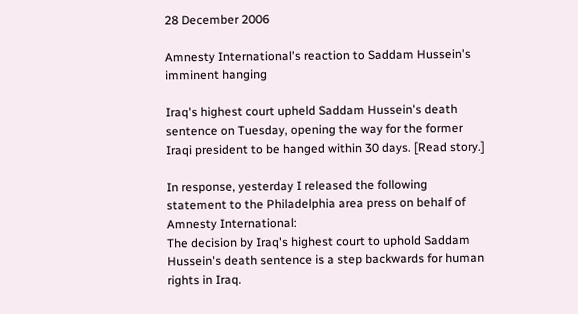28 December 2006

Amnesty International's reaction to Saddam Hussein's imminent hanging

Iraq's highest court upheld Saddam Hussein's death sentence on Tuesday, opening the way for the former Iraqi president to be hanged within 30 days. [Read story.]

In response, yesterday I released the following statement to the Philadelphia area press on behalf of Amnesty International:
The decision by Iraq's highest court to uphold Saddam Hussein's death sentence is a step backwards for human rights in Iraq.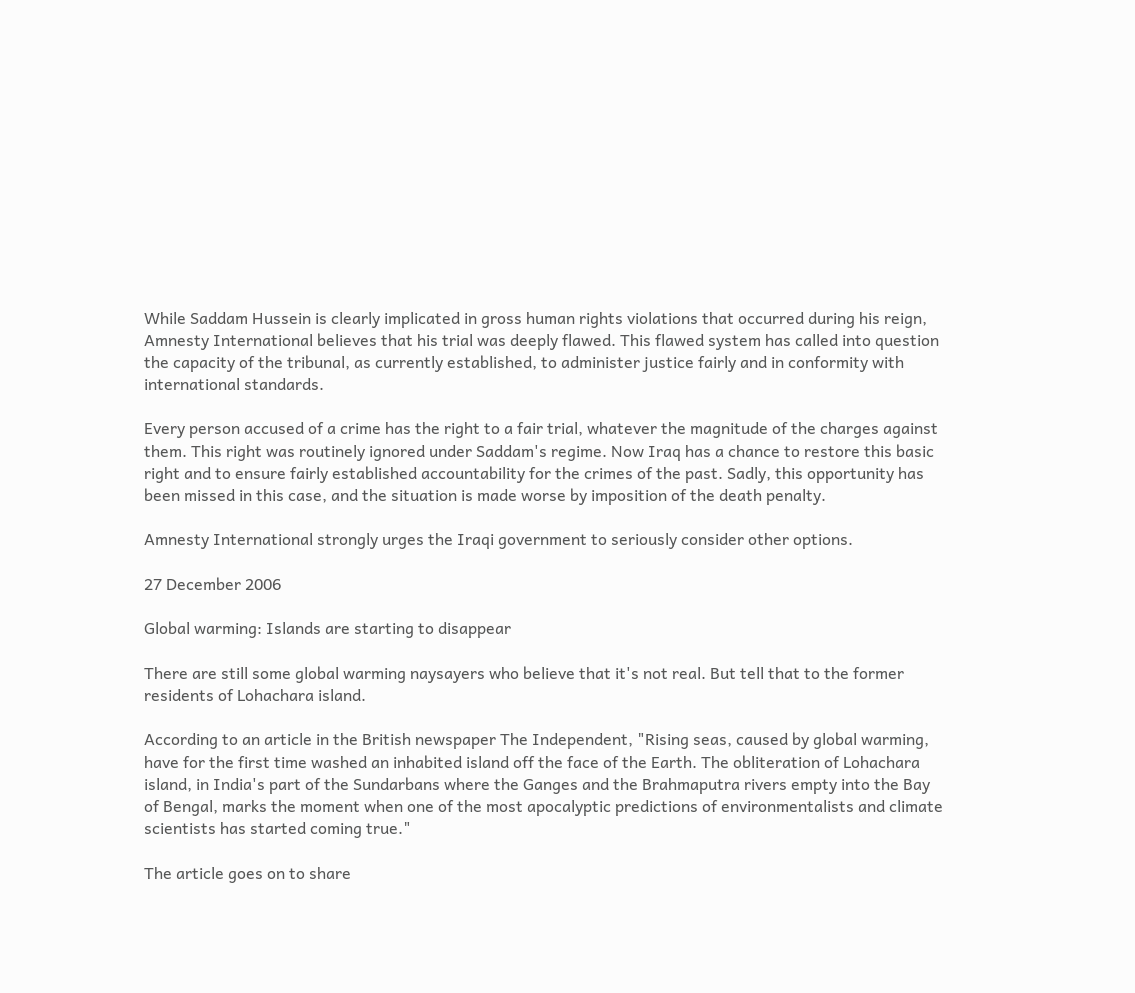While Saddam Hussein is clearly implicated in gross human rights violations that occurred during his reign, Amnesty International believes that his trial was deeply flawed. This flawed system has called into question the capacity of the tribunal, as currently established, to administer justice fairly and in conformity with international standards.

Every person accused of a crime has the right to a fair trial, whatever the magnitude of the charges against them. This right was routinely ignored under Saddam's regime. Now Iraq has a chance to restore this basic right and to ensure fairly established accountability for the crimes of the past. Sadly, this opportunity has been missed in this case, and the situation is made worse by imposition of the death penalty.

Amnesty International strongly urges the Iraqi government to seriously consider other options.

27 December 2006

Global warming: Islands are starting to disappear

There are still some global warming naysayers who believe that it's not real. But tell that to the former residents of Lohachara island.

According to an article in the British newspaper The Independent, "Rising seas, caused by global warming, have for the first time washed an inhabited island off the face of the Earth. The obliteration of Lohachara island, in India's part of the Sundarbans where the Ganges and the Brahmaputra rivers empty into the Bay of Bengal, marks the moment when one of the most apocalyptic predictions of environmentalists and climate scientists has started coming true."

The article goes on to share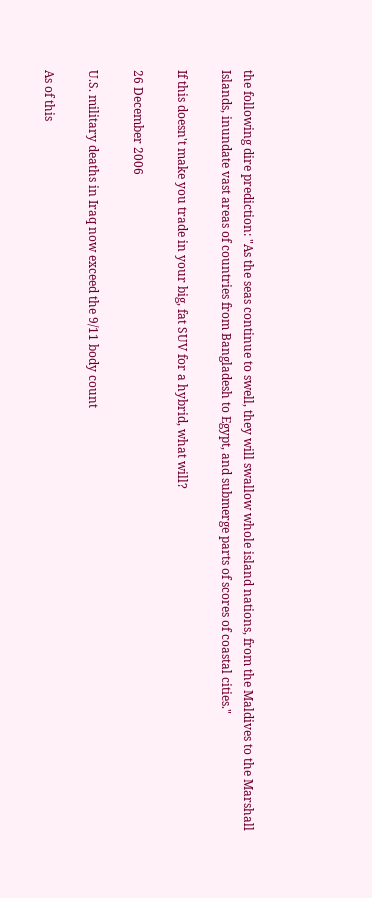the following dire prediction: "As the seas continue to swell, they will swallow whole island nations, from the Maldives to the Marshall Islands, inundate vast areas of countries from Bangladesh to Egypt, and submerge parts of scores of coastal cities."

If this doesn't make you trade in your big, fat SUV for a hybrid, what will?

26 December 2006

U.S. military deaths in Iraq now exceed the 9/11 body count

As of this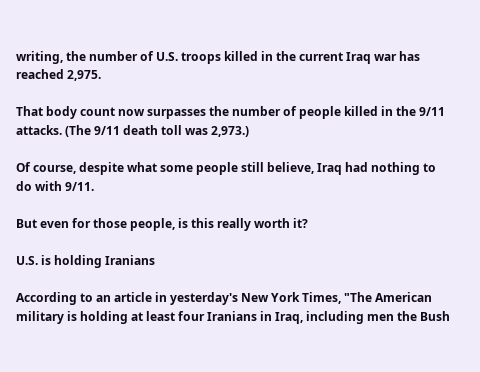writing, the number of U.S. troops killed in the current Iraq war has reached 2,975.

That body count now surpasses the number of people killed in the 9/11 attacks. (The 9/11 death toll was 2,973.)

Of course, despite what some people still believe, Iraq had nothing to do with 9/11.

But even for those people, is this really worth it?

U.S. is holding Iranians

According to an article in yesterday's New York Times, "The American military is holding at least four Iranians in Iraq, including men the Bush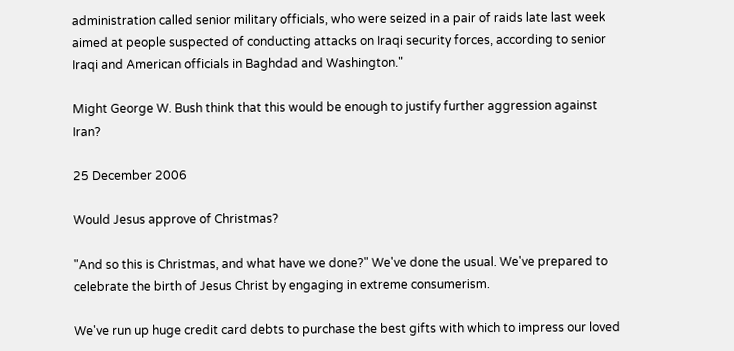administration called senior military officials, who were seized in a pair of raids late last week aimed at people suspected of conducting attacks on Iraqi security forces, according to senior Iraqi and American officials in Baghdad and Washington."

Might George W. Bush think that this would be enough to justify further aggression against Iran?

25 December 2006

Would Jesus approve of Christmas?

"And so this is Christmas, and what have we done?" We've done the usual. We've prepared to celebrate the birth of Jesus Christ by engaging in extreme consumerism.

We've run up huge credit card debts to purchase the best gifts with which to impress our loved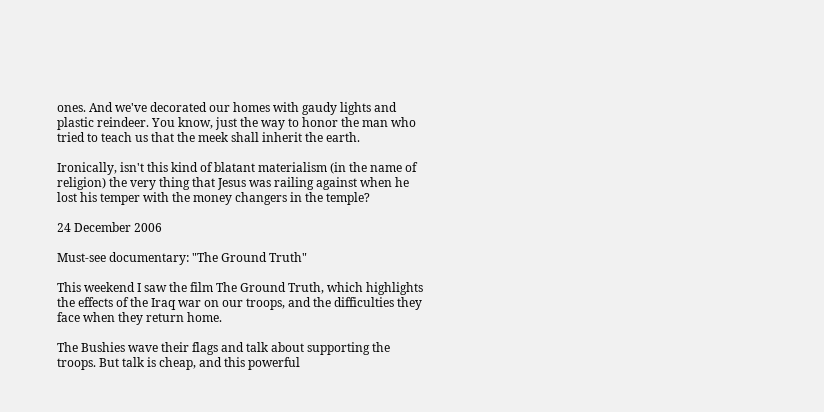ones. And we've decorated our homes with gaudy lights and plastic reindeer. You know, just the way to honor the man who tried to teach us that the meek shall inherit the earth.

Ironically, isn't this kind of blatant materialism (in the name of religion) the very thing that Jesus was railing against when he lost his temper with the money changers in the temple?

24 December 2006

Must-see documentary: "The Ground Truth"

This weekend I saw the film The Ground Truth, which highlights the effects of the Iraq war on our troops, and the difficulties they face when they return home.

The Bushies wave their flags and talk about supporting the troops. But talk is cheap, and this powerful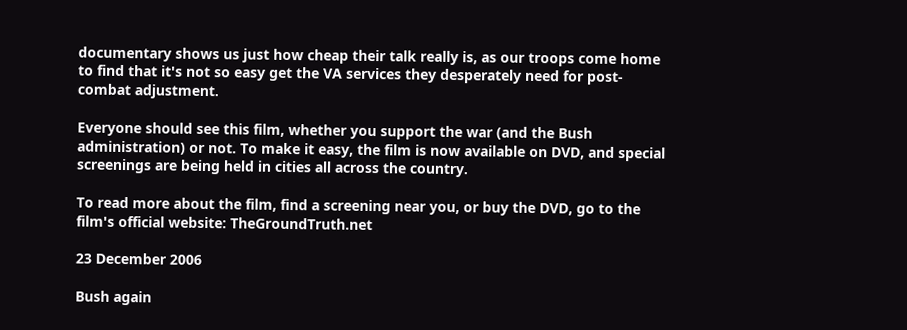documentary shows us just how cheap their talk really is, as our troops come home to find that it's not so easy get the VA services they desperately need for post-combat adjustment.

Everyone should see this film, whether you support the war (and the Bush administration) or not. To make it easy, the film is now available on DVD, and special screenings are being held in cities all across the country.

To read more about the film, find a screening near you, or buy the DVD, go to the film's official website: TheGroundTruth.net

23 December 2006

Bush again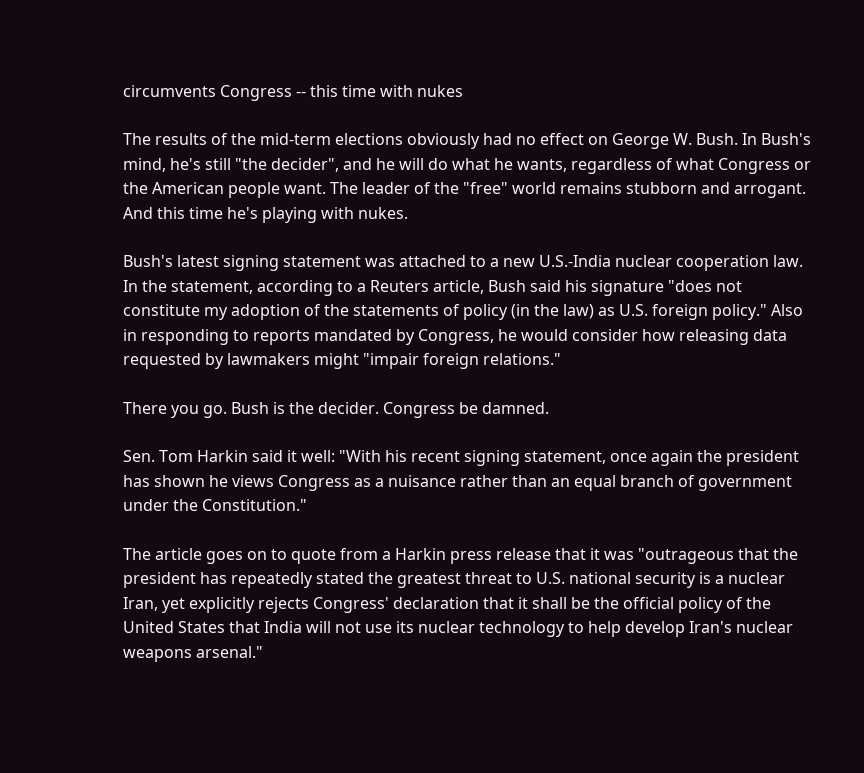circumvents Congress -- this time with nukes

The results of the mid-term elections obviously had no effect on George W. Bush. In Bush's mind, he's still "the decider", and he will do what he wants, regardless of what Congress or the American people want. The leader of the "free" world remains stubborn and arrogant. And this time he's playing with nukes.

Bush's latest signing statement was attached to a new U.S.-India nuclear cooperation law. In the statement, according to a Reuters article, Bush said his signature "does not constitute my adoption of the statements of policy (in the law) as U.S. foreign policy." Also in responding to reports mandated by Congress, he would consider how releasing data requested by lawmakers might "impair foreign relations."

There you go. Bush is the decider. Congress be damned.

Sen. Tom Harkin said it well: "With his recent signing statement, once again the president has shown he views Congress as a nuisance rather than an equal branch of government under the Constitution."

The article goes on to quote from a Harkin press release that it was "outrageous that the president has repeatedly stated the greatest threat to U.S. national security is a nuclear Iran, yet explicitly rejects Congress' declaration that it shall be the official policy of the United States that India will not use its nuclear technology to help develop Iran's nuclear weapons arsenal."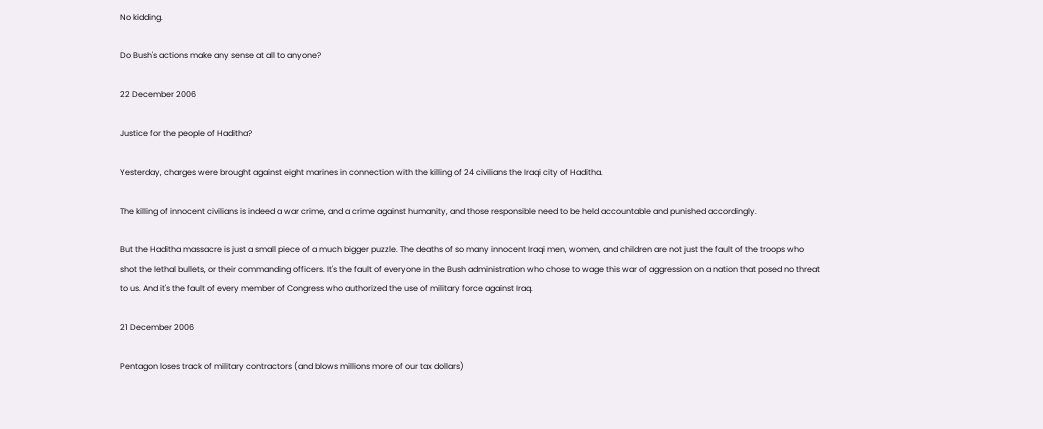No kidding.

Do Bush's actions make any sense at all to anyone?

22 December 2006

Justice for the people of Haditha?

Yesterday, charges were brought against eight marines in connection with the killing of 24 civilians the Iraqi city of Haditha.

The killing of innocent civilians is indeed a war crime, and a crime against humanity, and those responsible need to be held accountable and punished accordingly.

But the Haditha massacre is just a small piece of a much bigger puzzle. The deaths of so many innocent Iraqi men, women, and children are not just the fault of the troops who shot the lethal bullets, or their commanding officers. It's the fault of everyone in the Bush administration who chose to wage this war of aggression on a nation that posed no threat to us. And it's the fault of every member of Congress who authorized the use of military force against Iraq.

21 December 2006

Pentagon loses track of military contractors (and blows millions more of our tax dollars)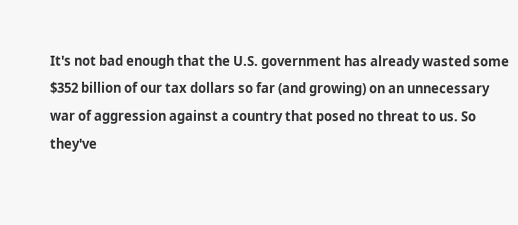It's not bad enough that the U.S. government has already wasted some $352 billion of our tax dollars so far (and growing) on an unnecessary war of aggression against a country that posed no threat to us. So they've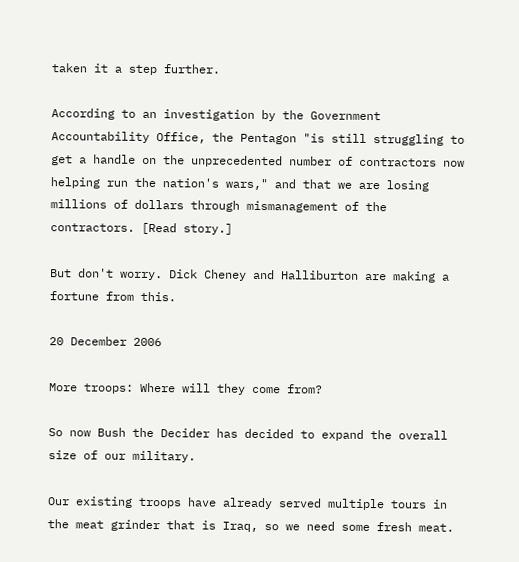taken it a step further.

According to an investigation by the Government Accountability Office, the Pentagon "is still struggling to get a handle on the unprecedented number of contractors now helping run the nation's wars," and that we are losing millions of dollars through mismanagement of the contractors. [Read story.]

But don't worry. Dick Cheney and Halliburton are making a fortune from this.

20 December 2006

More troops: Where will they come from?

So now Bush the Decider has decided to expand the overall size of our military.

Our existing troops have already served multiple tours in the meat grinder that is Iraq, so we need some fresh meat.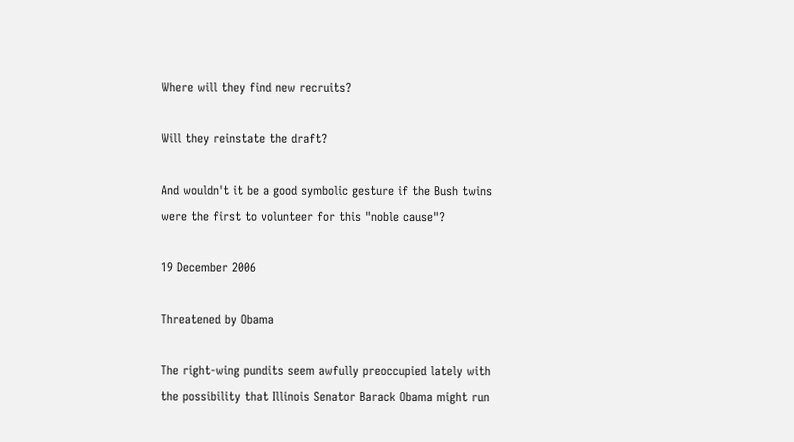Where will they find new recruits?

Will they reinstate the draft?

And wouldn't it be a good symbolic gesture if the Bush twins were the first to volunteer for this "noble cause"?

19 December 2006

Threatened by Obama

The right-wing pundits seem awfully preoccupied lately with the possibility that Illinois Senator Barack Obama might run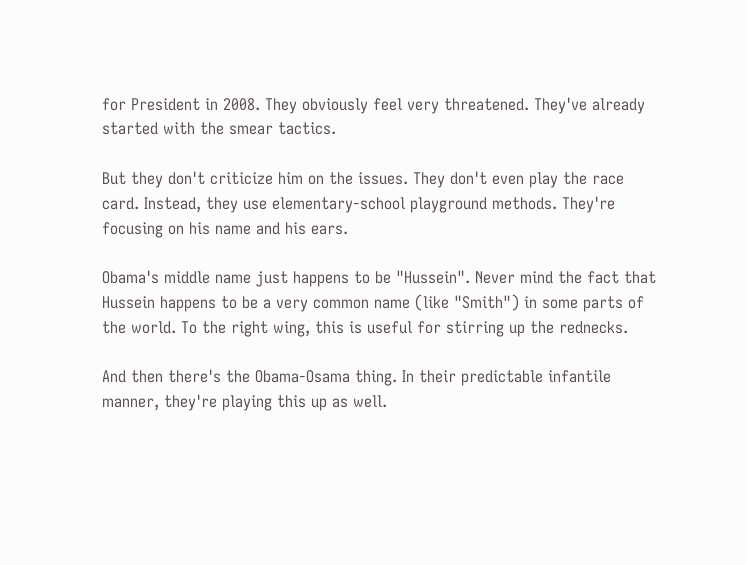for President in 2008. They obviously feel very threatened. They've already started with the smear tactics.

But they don't criticize him on the issues. They don't even play the race card. Instead, they use elementary-school playground methods. They're focusing on his name and his ears.

Obama's middle name just happens to be "Hussein". Never mind the fact that Hussein happens to be a very common name (like "Smith") in some parts of the world. To the right wing, this is useful for stirring up the rednecks.

And then there's the Obama-Osama thing. In their predictable infantile manner, they're playing this up as well.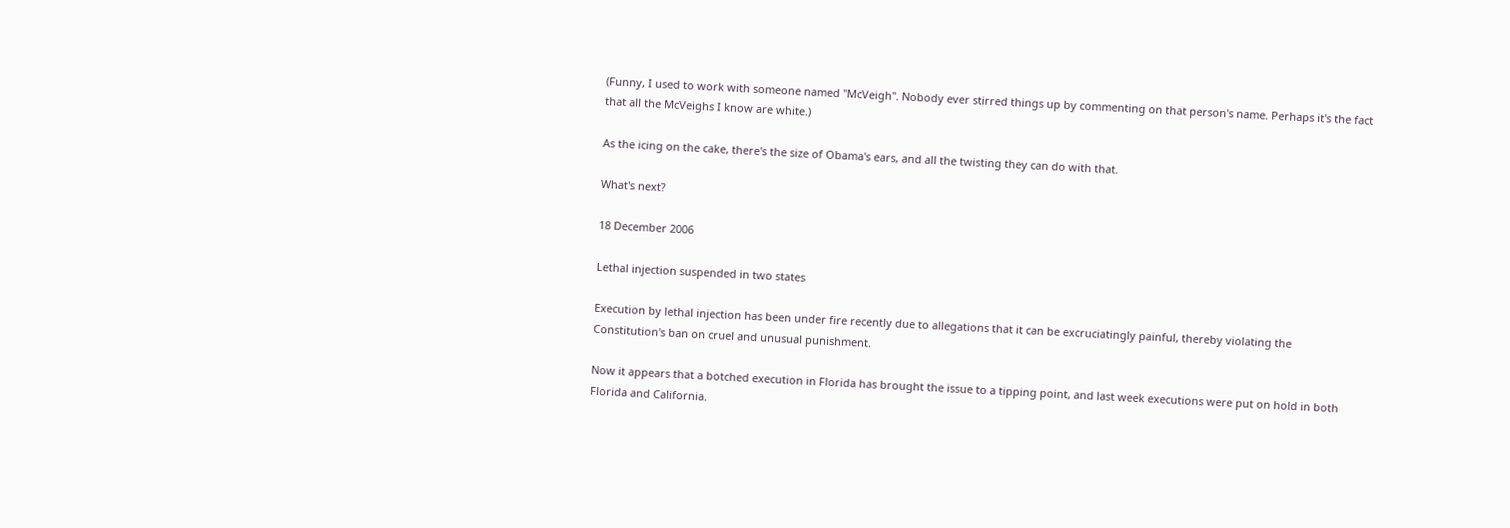(Funny, I used to work with someone named "McVeigh". Nobody ever stirred things up by commenting on that person's name. Perhaps it's the fact that all the McVeighs I know are white.)

As the icing on the cake, there's the size of Obama's ears, and all the twisting they can do with that.

What's next?

18 December 2006

Lethal injection suspended in two states

Execution by lethal injection has been under fire recently due to allegations that it can be excruciatingly painful, thereby violating the Constitution's ban on cruel and unusual punishment.

Now it appears that a botched execution in Florida has brought the issue to a tipping point, and last week executions were put on hold in both Florida and California.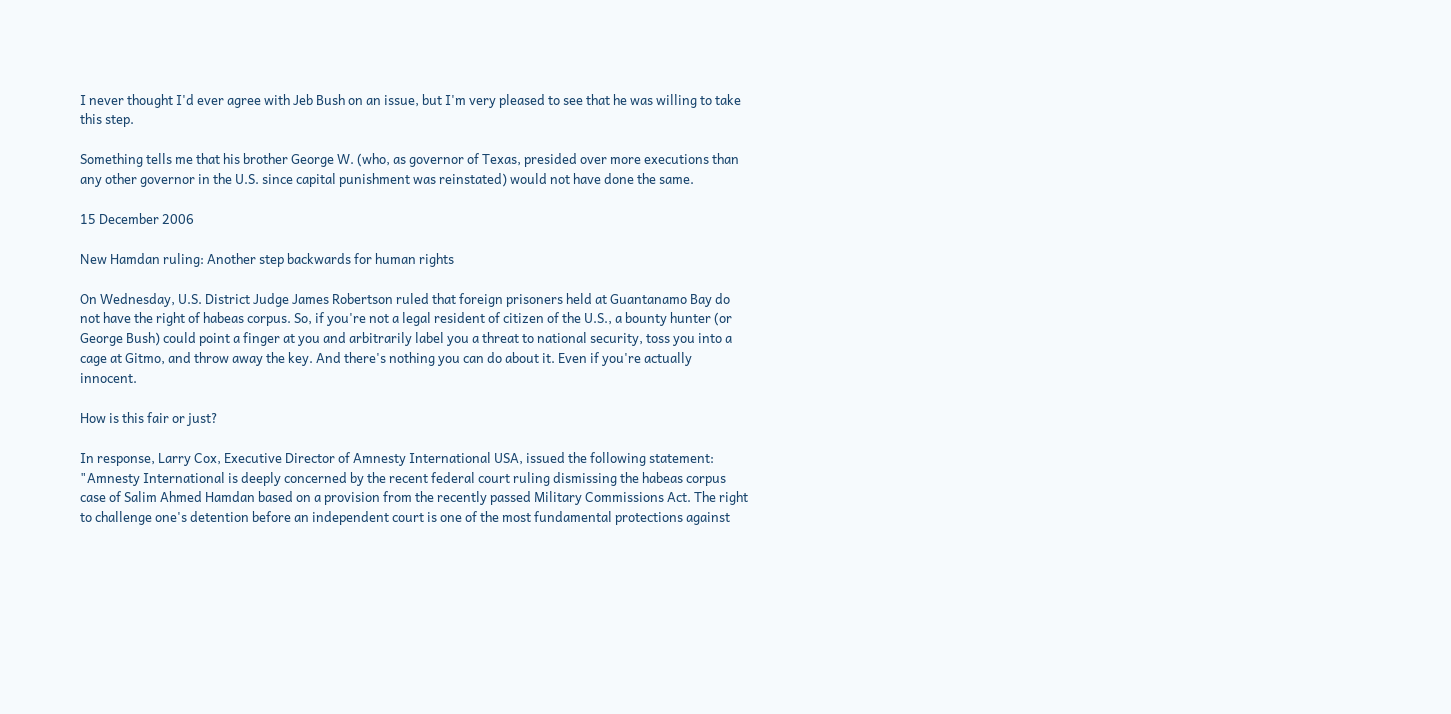I never thought I'd ever agree with Jeb Bush on an issue, but I'm very pleased to see that he was willing to take this step.

Something tells me that his brother George W. (who, as governor of Texas, presided over more executions than any other governor in the U.S. since capital punishment was reinstated) would not have done the same.

15 December 2006

New Hamdan ruling: Another step backwards for human rights

On Wednesday, U.S. District Judge James Robertson ruled that foreign prisoners held at Guantanamo Bay do not have the right of habeas corpus. So, if you're not a legal resident of citizen of the U.S., a bounty hunter (or George Bush) could point a finger at you and arbitrarily label you a threat to national security, toss you into a cage at Gitmo, and throw away the key. And there's nothing you can do about it. Even if you're actually innocent.

How is this fair or just?

In response, Larry Cox, Executive Director of Amnesty International USA, issued the following statement:
"Amnesty International is deeply concerned by the recent federal court ruling dismissing the habeas corpus case of Salim Ahmed Hamdan based on a provision from the recently passed Military Commissions Act. The right to challenge one's detention before an independent court is one of the most fundamental protections against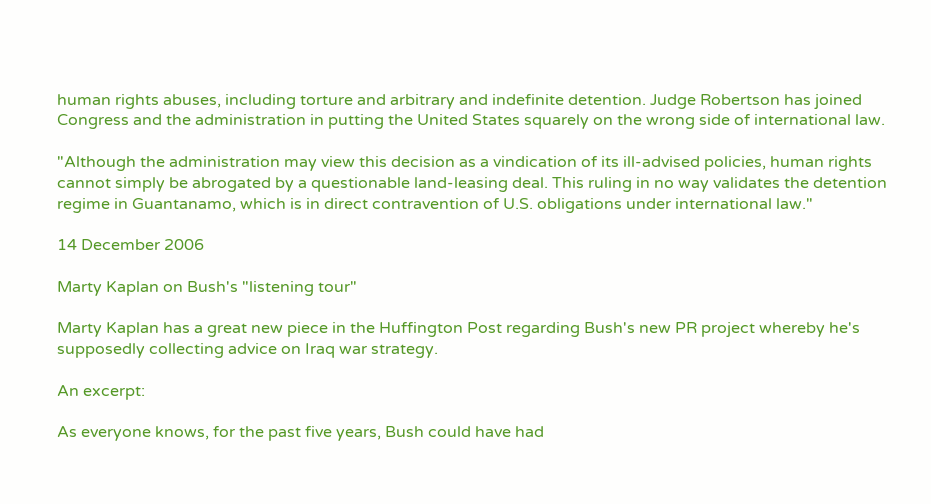human rights abuses, including torture and arbitrary and indefinite detention. Judge Robertson has joined Congress and the administration in putting the United States squarely on the wrong side of international law.

"Although the administration may view this decision as a vindication of its ill-advised policies, human rights cannot simply be abrogated by a questionable land-leasing deal. This ruling in no way validates the detention regime in Guantanamo, which is in direct contravention of U.S. obligations under international law."

14 December 2006

Marty Kaplan on Bush's "listening tour"

Marty Kaplan has a great new piece in the Huffington Post regarding Bush's new PR project whereby he's supposedly collecting advice on Iraq war strategy.

An excerpt:

As everyone knows, for the past five years, Bush could have had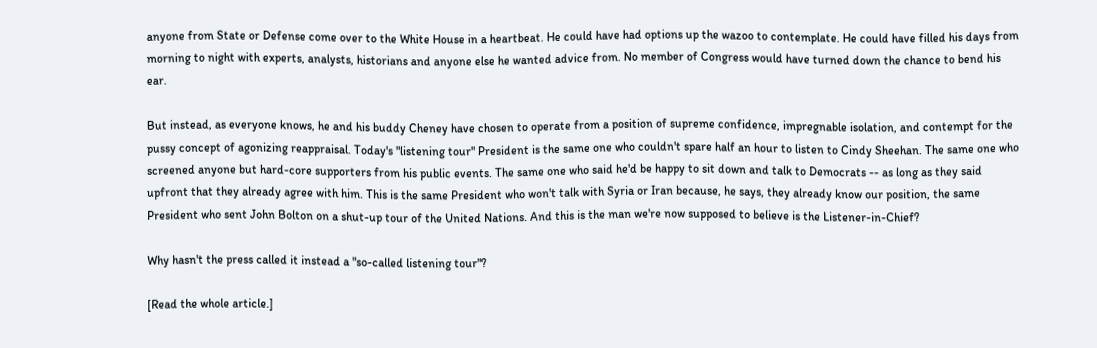anyone from State or Defense come over to the White House in a heartbeat. He could have had options up the wazoo to contemplate. He could have filled his days from morning to night with experts, analysts, historians and anyone else he wanted advice from. No member of Congress would have turned down the chance to bend his ear.

But instead, as everyone knows, he and his buddy Cheney have chosen to operate from a position of supreme confidence, impregnable isolation, and contempt for the pussy concept of agonizing reappraisal. Today's "listening tour" President is the same one who couldn't spare half an hour to listen to Cindy Sheehan. The same one who screened anyone but hard-core supporters from his public events. The same one who said he'd be happy to sit down and talk to Democrats -- as long as they said upfront that they already agree with him. This is the same President who won't talk with Syria or Iran because, he says, they already know our position, the same President who sent John Bolton on a shut-up tour of the United Nations. And this is the man we're now supposed to believe is the Listener-in-Chief?

Why hasn't the press called it instead a "so-called listening tour"?

[Read the whole article.]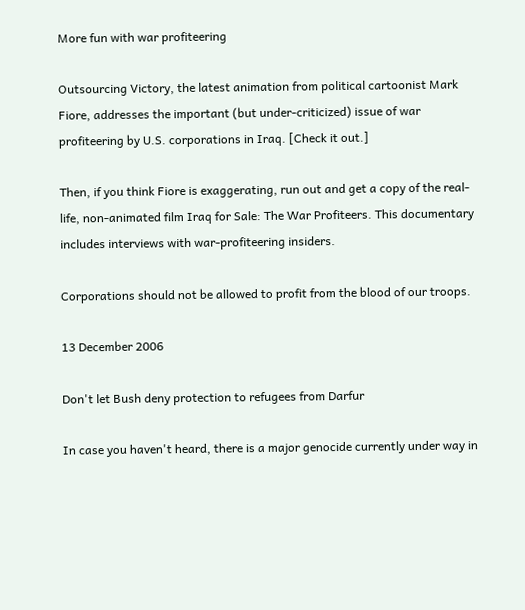More fun with war profiteering

Outsourcing Victory, the latest animation from political cartoonist Mark Fiore, addresses the important (but under-criticized) issue of war profiteering by U.S. corporations in Iraq. [Check it out.]

Then, if you think Fiore is exaggerating, run out and get a copy of the real-life, non-animated film Iraq for Sale: The War Profiteers. This documentary includes interviews with war-profiteering insiders.

Corporations should not be allowed to profit from the blood of our troops.

13 December 2006

Don't let Bush deny protection to refugees from Darfur

In case you haven't heard, there is a major genocide currently under way in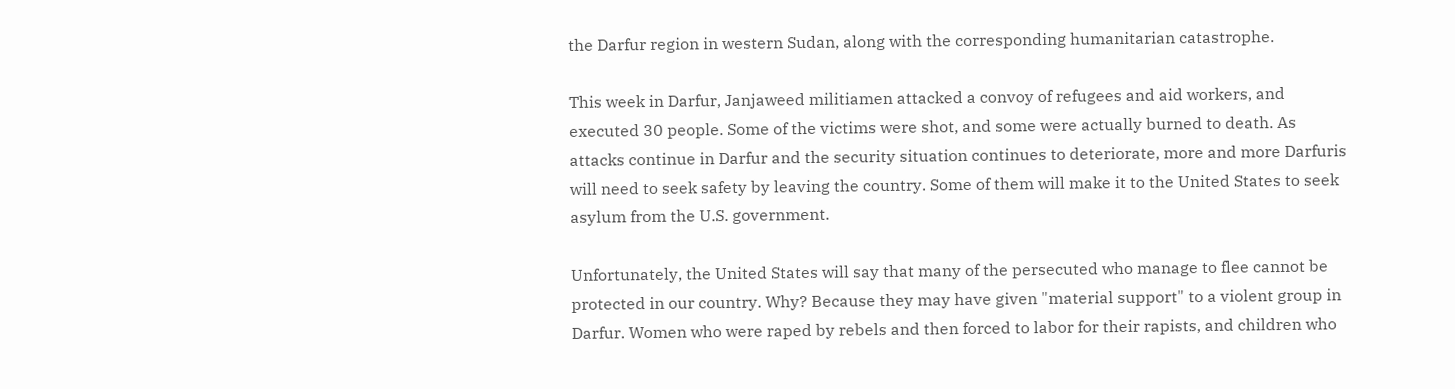the Darfur region in western Sudan, along with the corresponding humanitarian catastrophe.

This week in Darfur, Janjaweed militiamen attacked a convoy of refugees and aid workers, and executed 30 people. Some of the victims were shot, and some were actually burned to death. As attacks continue in Darfur and the security situation continues to deteriorate, more and more Darfuris will need to seek safety by leaving the country. Some of them will make it to the United States to seek asylum from the U.S. government.

Unfortunately, the United States will say that many of the persecuted who manage to flee cannot be protected in our country. Why? Because they may have given "material support" to a violent group in Darfur. Women who were raped by rebels and then forced to labor for their rapists, and children who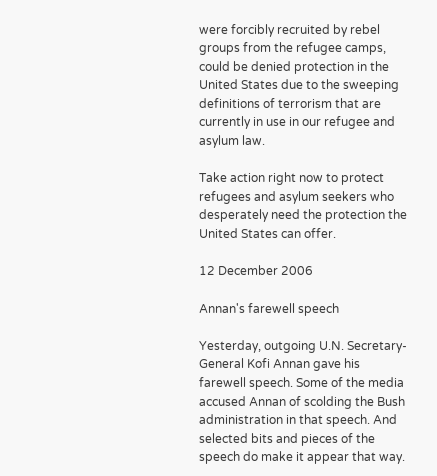were forcibly recruited by rebel groups from the refugee camps, could be denied protection in the United States due to the sweeping definitions of terrorism that are currently in use in our refugee and asylum law.

Take action right now to protect refugees and asylum seekers who desperately need the protection the United States can offer.

12 December 2006

Annan's farewell speech

Yesterday, outgoing U.N. Secretary-General Kofi Annan gave his farewell speech. Some of the media accused Annan of scolding the Bush administration in that speech. And selected bits and pieces of the speech do make it appear that way.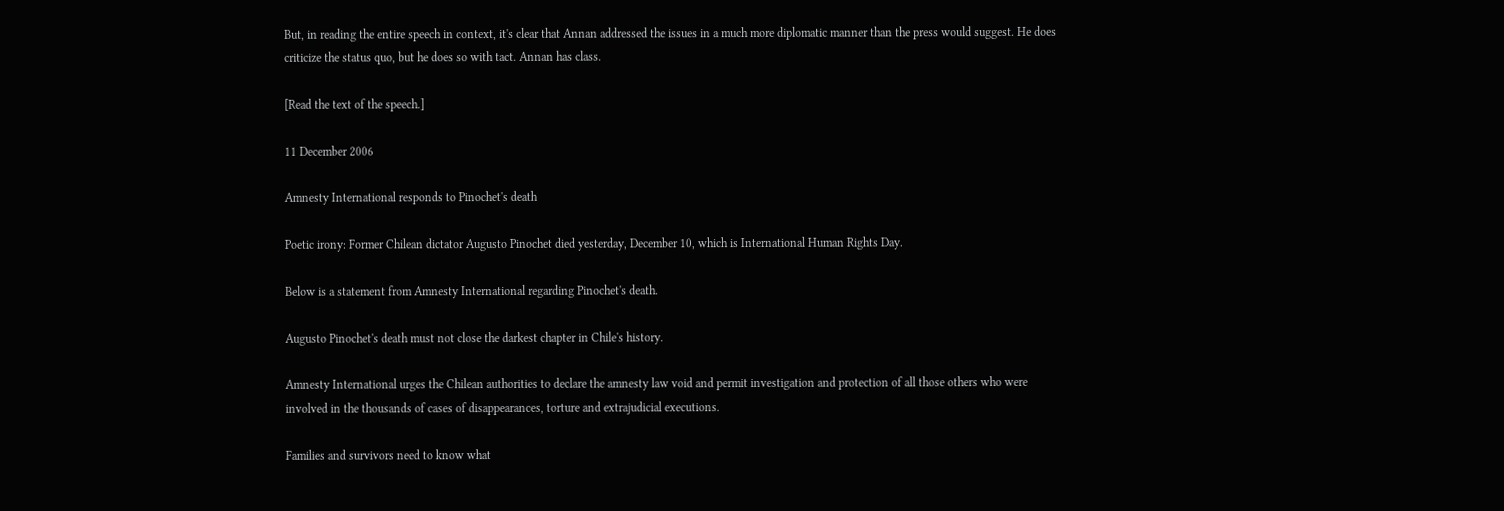But, in reading the entire speech in context, it's clear that Annan addressed the issues in a much more diplomatic manner than the press would suggest. He does criticize the status quo, but he does so with tact. Annan has class.

[Read the text of the speech.]

11 December 2006

Amnesty International responds to Pinochet's death

Poetic irony: Former Chilean dictator Augusto Pinochet died yesterday, December 10, which is International Human Rights Day.

Below is a statement from Amnesty International regarding Pinochet's death.

Augusto Pinochet's death must not close the darkest chapter in Chile's history.

Amnesty International urges the Chilean authorities to declare the amnesty law void and permit investigation and protection of all those others who were involved in the thousands of cases of disappearances, torture and extrajudicial executions.

Families and survivors need to know what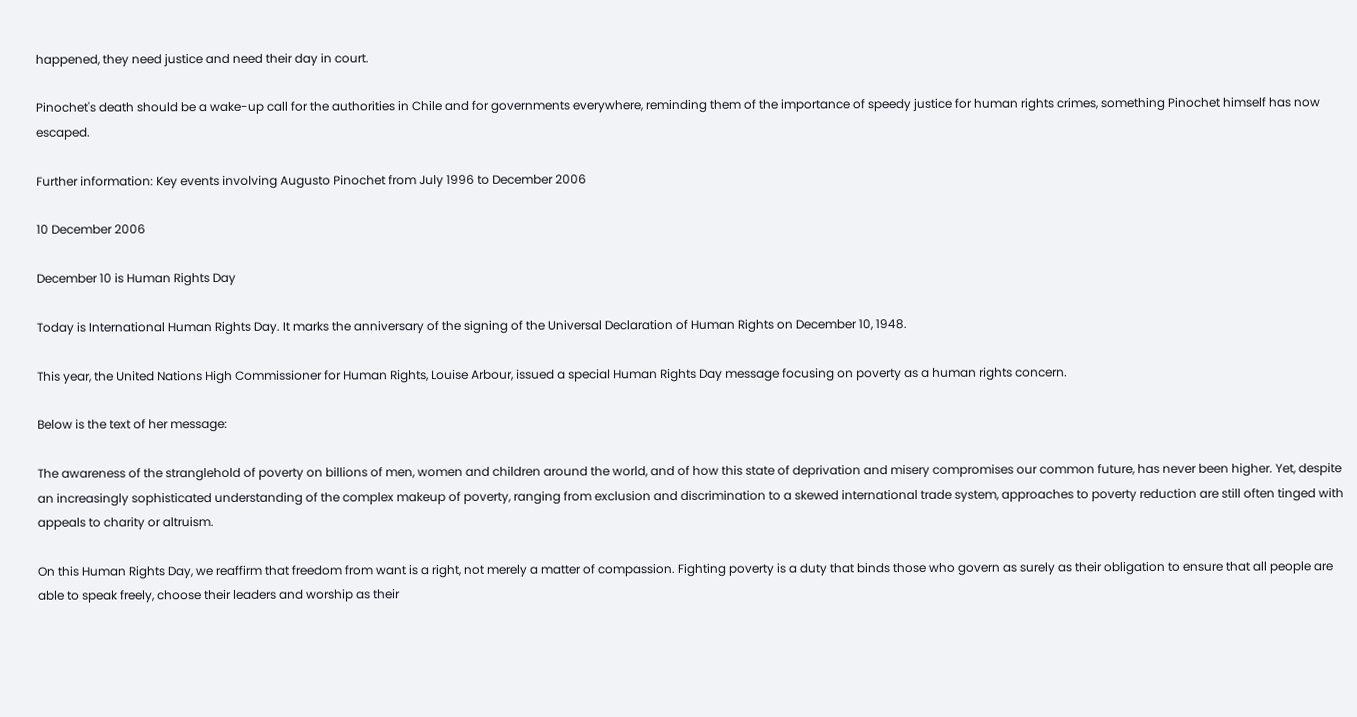happened, they need justice and need their day in court.

Pinochet's death should be a wake-up call for the authorities in Chile and for governments everywhere, reminding them of the importance of speedy justice for human rights crimes, something Pinochet himself has now escaped.

Further information: Key events involving Augusto Pinochet from July 1996 to December 2006

10 December 2006

December 10 is Human Rights Day

Today is International Human Rights Day. It marks the anniversary of the signing of the Universal Declaration of Human Rights on December 10, 1948.

This year, the United Nations High Commissioner for Human Rights, Louise Arbour, issued a special Human Rights Day message focusing on poverty as a human rights concern.

Below is the text of her message:

The awareness of the stranglehold of poverty on billions of men, women and children around the world, and of how this state of deprivation and misery compromises our common future, has never been higher. Yet, despite an increasingly sophisticated understanding of the complex makeup of poverty, ranging from exclusion and discrimination to a skewed international trade system, approaches to poverty reduction are still often tinged with appeals to charity or altruism.

On this Human Rights Day, we reaffirm that freedom from want is a right, not merely a matter of compassion. Fighting poverty is a duty that binds those who govern as surely as their obligation to ensure that all people are able to speak freely, choose their leaders and worship as their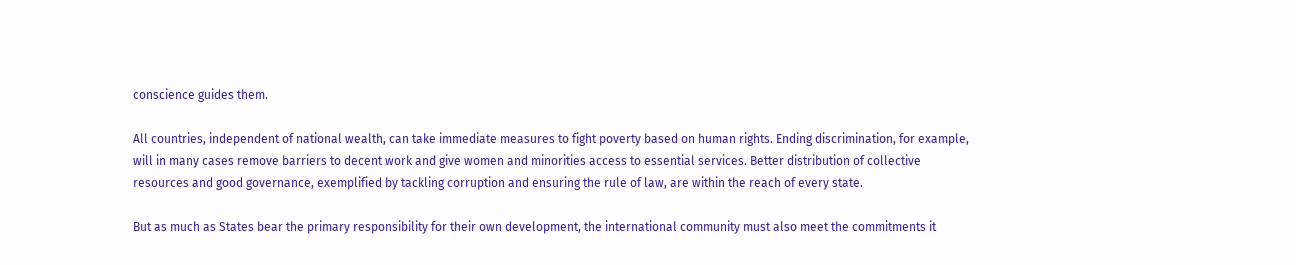conscience guides them.

All countries, independent of national wealth, can take immediate measures to fight poverty based on human rights. Ending discrimination, for example, will in many cases remove barriers to decent work and give women and minorities access to essential services. Better distribution of collective resources and good governance, exemplified by tackling corruption and ensuring the rule of law, are within the reach of every state.

But as much as States bear the primary responsibility for their own development, the international community must also meet the commitments it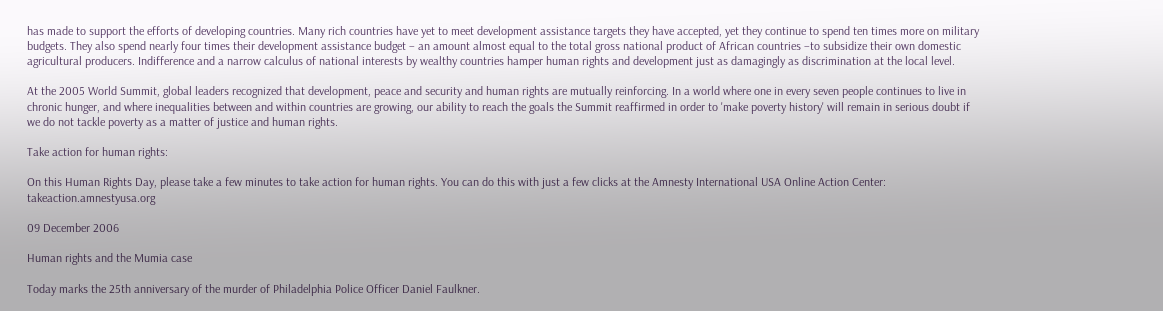has made to support the efforts of developing countries. Many rich countries have yet to meet development assistance targets they have accepted, yet they continue to spend ten times more on military budgets. They also spend nearly four times their development assistance budget – an amount almost equal to the total gross national product of African countries –to subsidize their own domestic agricultural producers. Indifference and a narrow calculus of national interests by wealthy countries hamper human rights and development just as damagingly as discrimination at the local level.

At the 2005 World Summit, global leaders recognized that development, peace and security and human rights are mutually reinforcing. In a world where one in every seven people continues to live in chronic hunger, and where inequalities between and within countries are growing, our ability to reach the goals the Summit reaffirmed in order to 'make poverty history' will remain in serious doubt if we do not tackle poverty as a matter of justice and human rights.

Take action for human rights:

On this Human Rights Day, please take a few minutes to take action for human rights. You can do this with just a few clicks at the Amnesty International USA Online Action Center: takeaction.amnestyusa.org

09 December 2006

Human rights and the Mumia case

Today marks the 25th anniversary of the murder of Philadelphia Police Officer Daniel Faulkner.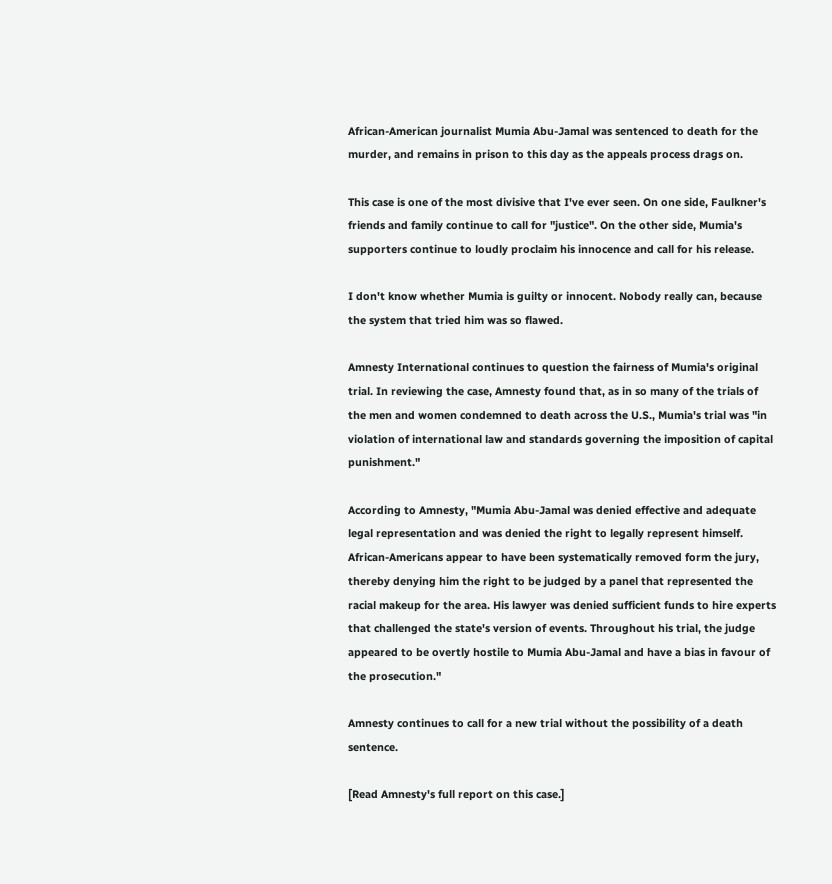African-American journalist Mumia Abu-Jamal was sentenced to death for the murder, and remains in prison to this day as the appeals process drags on.

This case is one of the most divisive that I've ever seen. On one side, Faulkner's friends and family continue to call for "justice". On the other side, Mumia's supporters continue to loudly proclaim his innocence and call for his release.

I don't know whether Mumia is guilty or innocent. Nobody really can, because the system that tried him was so flawed.

Amnesty International continues to question the fairness of Mumia's original trial. In reviewing the case, Amnesty found that, as in so many of the trials of the men and women condemned to death across the U.S., Mumia's trial was "in violation of international law and standards governing the imposition of capital punishment."

According to Amnesty, "Mumia Abu-Jamal was denied effective and adequate legal representation and was denied the right to legally represent himself. African-Americans appear to have been systematically removed form the jury, thereby denying him the right to be judged by a panel that represented the racial makeup for the area. His lawyer was denied sufficient funds to hire experts that challenged the state's version of events. Throughout his trial, the judge appeared to be overtly hostile to Mumia Abu-Jamal and have a bias in favour of the prosecution."

Amnesty continues to call for a new trial without the possibility of a death sentence.

[Read Amnesty's full report on this case.]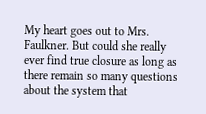My heart goes out to Mrs. Faulkner. But could she really ever find true closure as long as there remain so many questions about the system that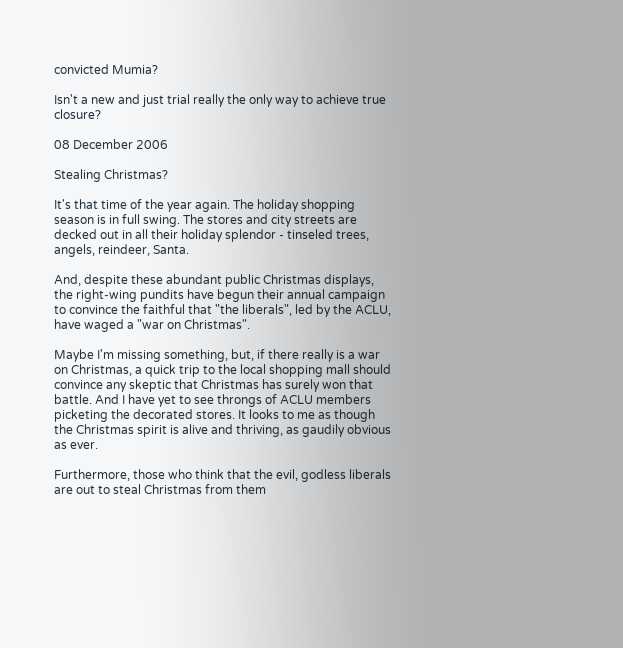convicted Mumia?

Isn't a new and just trial really the only way to achieve true closure?

08 December 2006

Stealing Christmas?

It's that time of the year again. The holiday shopping season is in full swing. The stores and city streets are decked out in all their holiday splendor - tinseled trees, angels, reindeer, Santa.

And, despite these abundant public Christmas displays, the right-wing pundits have begun their annual campaign to convince the faithful that "the liberals", led by the ACLU, have waged a "war on Christmas".

Maybe I'm missing something, but, if there really is a war on Christmas, a quick trip to the local shopping mall should convince any skeptic that Christmas has surely won that battle. And I have yet to see throngs of ACLU members picketing the decorated stores. It looks to me as though the Christmas spirit is alive and thriving, as gaudily obvious as ever.

Furthermore, those who think that the evil, godless liberals are out to steal Christmas from them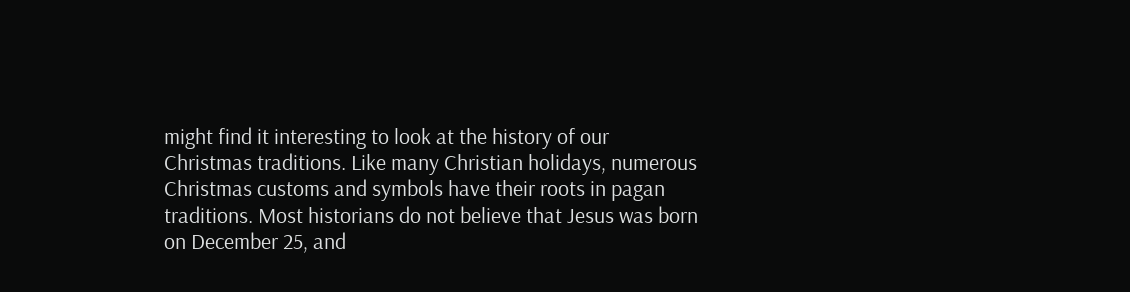might find it interesting to look at the history of our Christmas traditions. Like many Christian holidays, numerous Christmas customs and symbols have their roots in pagan traditions. Most historians do not believe that Jesus was born on December 25, and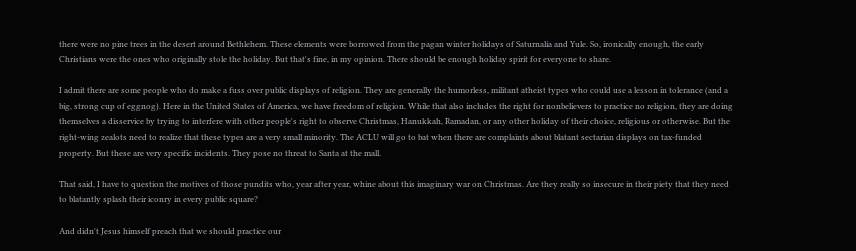there were no pine trees in the desert around Bethlehem. These elements were borrowed from the pagan winter holidays of Saturnalia and Yule. So, ironically enough, the early Christians were the ones who originally stole the holiday. But that's fine, in my opinion. There should be enough holiday spirit for everyone to share.

I admit there are some people who do make a fuss over public displays of religion. They are generally the humorless, militant atheist types who could use a lesson in tolerance (and a big, strong cup of eggnog). Here in the United States of America, we have freedom of religion. While that also includes the right for nonbelievers to practice no religion, they are doing themselves a disservice by trying to interfere with other people's right to observe Christmas, Hanukkah, Ramadan, or any other holiday of their choice, religious or otherwise. But the right-wing zealots need to realize that these types are a very small minority. The ACLU will go to bat when there are complaints about blatant sectarian displays on tax-funded property. But these are very specific incidents. They pose no threat to Santa at the mall.

That said, I have to question the motives of those pundits who, year after year, whine about this imaginary war on Christmas. Are they really so insecure in their piety that they need to blatantly splash their iconry in every public square?

And didn't Jesus himself preach that we should practice our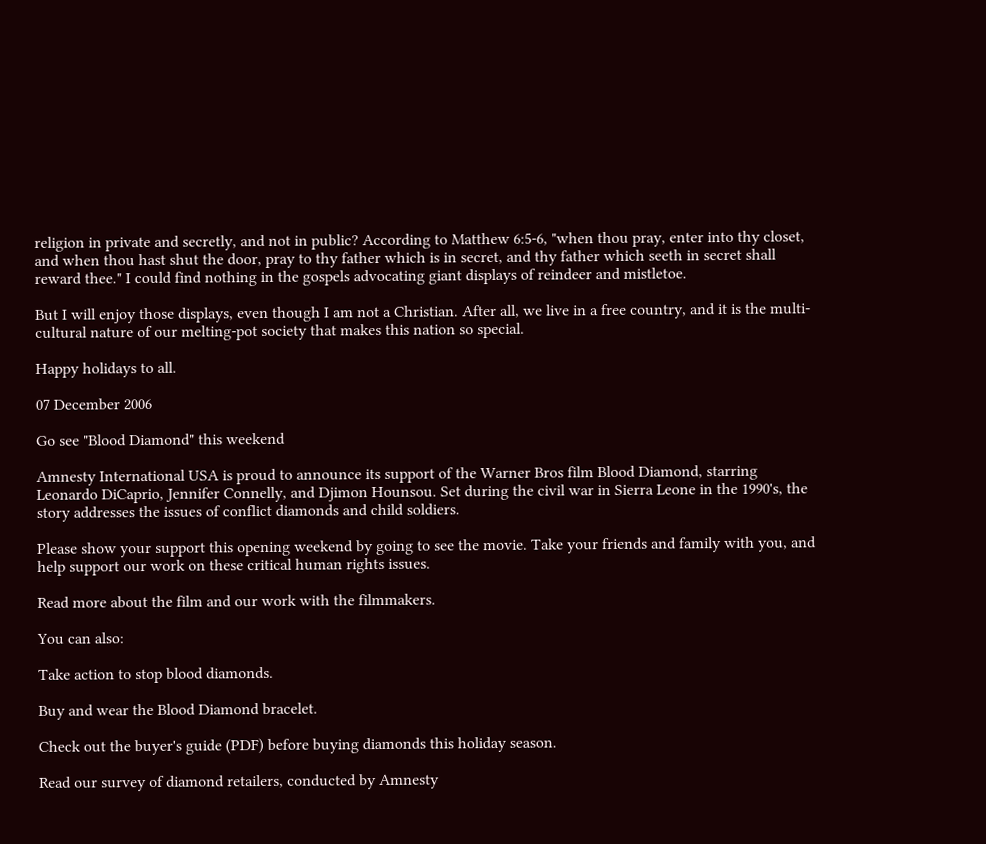religion in private and secretly, and not in public? According to Matthew 6:5-6, "when thou pray, enter into thy closet, and when thou hast shut the door, pray to thy father which is in secret, and thy father which seeth in secret shall reward thee." I could find nothing in the gospels advocating giant displays of reindeer and mistletoe.

But I will enjoy those displays, even though I am not a Christian. After all, we live in a free country, and it is the multi-cultural nature of our melting-pot society that makes this nation so special.

Happy holidays to all.

07 December 2006

Go see "Blood Diamond" this weekend

Amnesty International USA is proud to announce its support of the Warner Bros film Blood Diamond, starring Leonardo DiCaprio, Jennifer Connelly, and Djimon Hounsou. Set during the civil war in Sierra Leone in the 1990's, the story addresses the issues of conflict diamonds and child soldiers.

Please show your support this opening weekend by going to see the movie. Take your friends and family with you, and help support our work on these critical human rights issues.

Read more about the film and our work with the filmmakers.

You can also:

Take action to stop blood diamonds.

Buy and wear the Blood Diamond bracelet.

Check out the buyer's guide (PDF) before buying diamonds this holiday season.

Read our survey of diamond retailers, conducted by Amnesty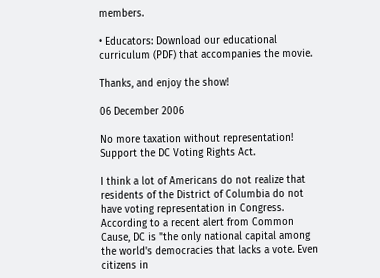members.

• Educators: Download our educational curriculum (PDF) that accompanies the movie.

Thanks, and enjoy the show!

06 December 2006

No more taxation without representation! Support the DC Voting Rights Act.

I think a lot of Americans do not realize that residents of the District of Columbia do not have voting representation in Congress. According to a recent alert from Common Cause, DC is "the only national capital among the world's democracies that lacks a vote. Even citizens in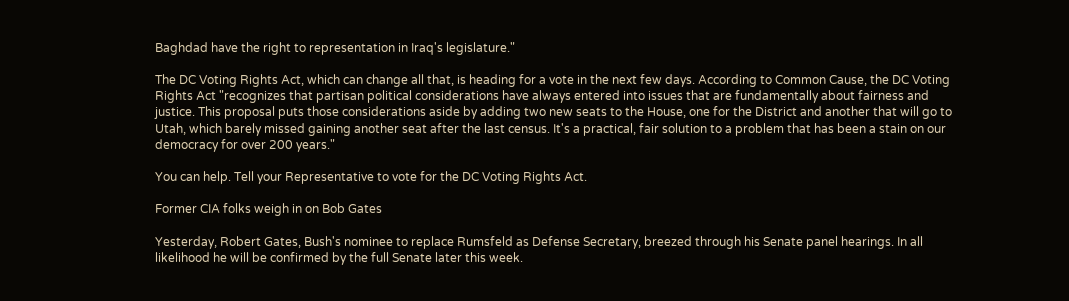Baghdad have the right to representation in Iraq's legislature."

The DC Voting Rights Act, which can change all that, is heading for a vote in the next few days. According to Common Cause, the DC Voting Rights Act "recognizes that partisan political considerations have always entered into issues that are fundamentally about fairness and justice. This proposal puts those considerations aside by adding two new seats to the House, one for the District and another that will go to Utah, which barely missed gaining another seat after the last census. It's a practical, fair solution to a problem that has been a stain on our democracy for over 200 years."

You can help. Tell your Representative to vote for the DC Voting Rights Act.

Former CIA folks weigh in on Bob Gates

Yesterday, Robert Gates, Bush's nominee to replace Rumsfeld as Defense Secretary, breezed through his Senate panel hearings. In all likelihood he will be confirmed by the full Senate later this week.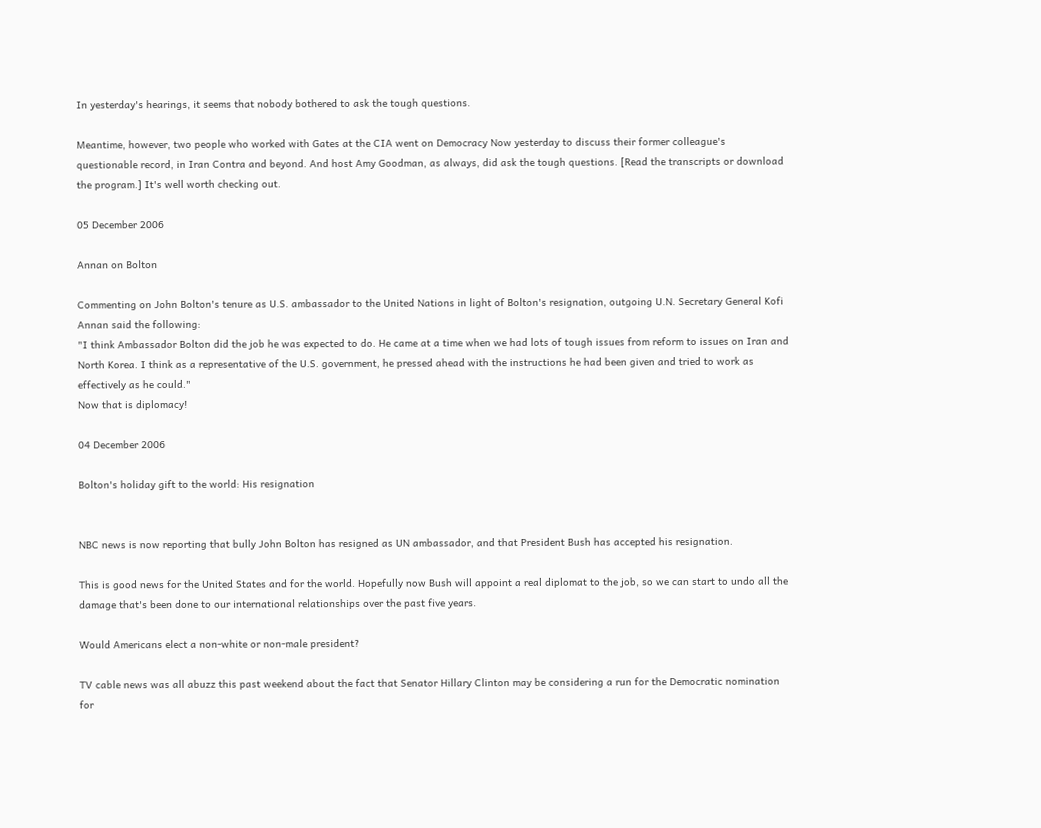In yesterday's hearings, it seems that nobody bothered to ask the tough questions.

Meantime, however, two people who worked with Gates at the CIA went on Democracy Now yesterday to discuss their former colleague's questionable record, in Iran Contra and beyond. And host Amy Goodman, as always, did ask the tough questions. [Read the transcripts or download the program.] It's well worth checking out.

05 December 2006

Annan on Bolton

Commenting on John Bolton's tenure as U.S. ambassador to the United Nations in light of Bolton's resignation, outgoing U.N. Secretary General Kofi Annan said the following:
"I think Ambassador Bolton did the job he was expected to do. He came at a time when we had lots of tough issues from reform to issues on Iran and North Korea. I think as a representative of the U.S. government, he pressed ahead with the instructions he had been given and tried to work as effectively as he could."
Now that is diplomacy!

04 December 2006

Bolton's holiday gift to the world: His resignation


NBC news is now reporting that bully John Bolton has resigned as UN ambassador, and that President Bush has accepted his resignation.

This is good news for the United States and for the world. Hopefully now Bush will appoint a real diplomat to the job, so we can start to undo all the damage that's been done to our international relationships over the past five years.

Would Americans elect a non-white or non-male president?

TV cable news was all abuzz this past weekend about the fact that Senator Hillary Clinton may be considering a run for the Democratic nomination for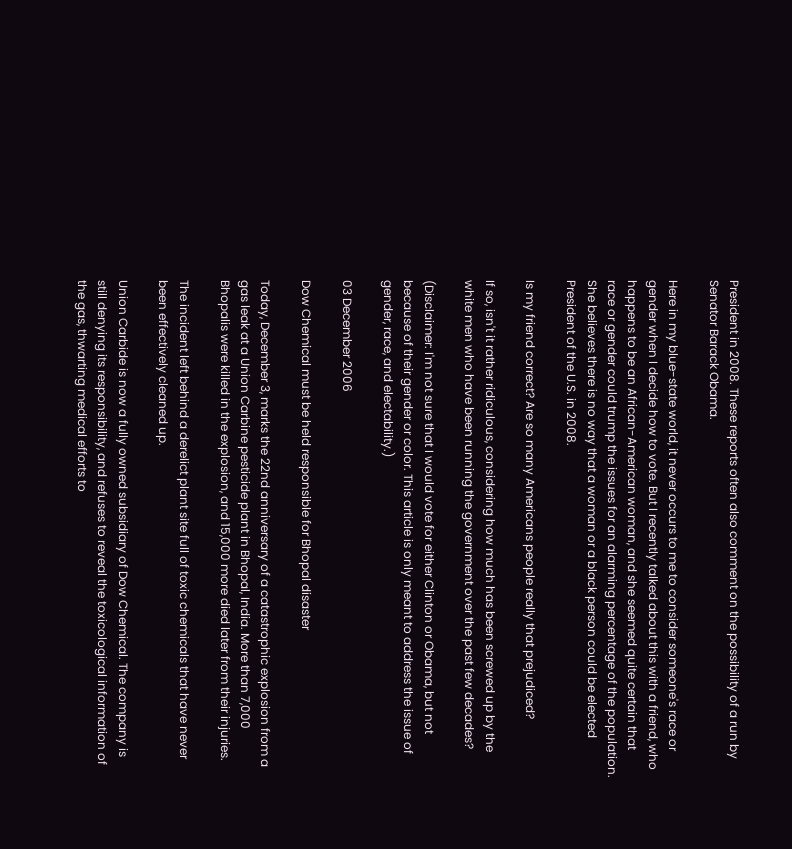President in 2008. These reports often also comment on the possibility of a run by Senator Barack Obama.

Here in my blue-state world, it never occurs to me to consider someone's race or gender when I decide how to vote. But I recently talked about this with a friend, who happens to be an African-American woman, and she seemed quite certain that race or gender could trump the issues for an alarming percentage of the population. She believes there is no way that a woman or a black person could be elected President of the U.S. in 2008.

Is my friend correct? Are so many Americans people really that prejudiced?

If so, isn't it rather ridiculous, considering how much has been screwed up by the white men who have been running the government over the past few decades?

(Disclaimer: I'm not sure that I would vote for either Clinton or Obama, but not because of their gender or color. This article is only meant to address the issue of gender, race, and electability.)

03 December 2006

Dow Chemical must be held responsible for Bhopal disaster

Today, December 3, marks the 22nd anniversary of a catastrophic explosion from a gas leak at a Union Carbine pesticide plant in Bhopal, India. More than 7,000 Bhopalis were killed in the explosion, and 15,000 more died later from their injuries.

The incident left behind a derelict plant site full of toxic chemicals that have never been effectively cleaned up.

Union Carbide is now a fully owned subsidiary of Dow Chemical. The company is still denying its responsibility, and refuses to reveal the toxicological information of the gas, thwarting medical efforts to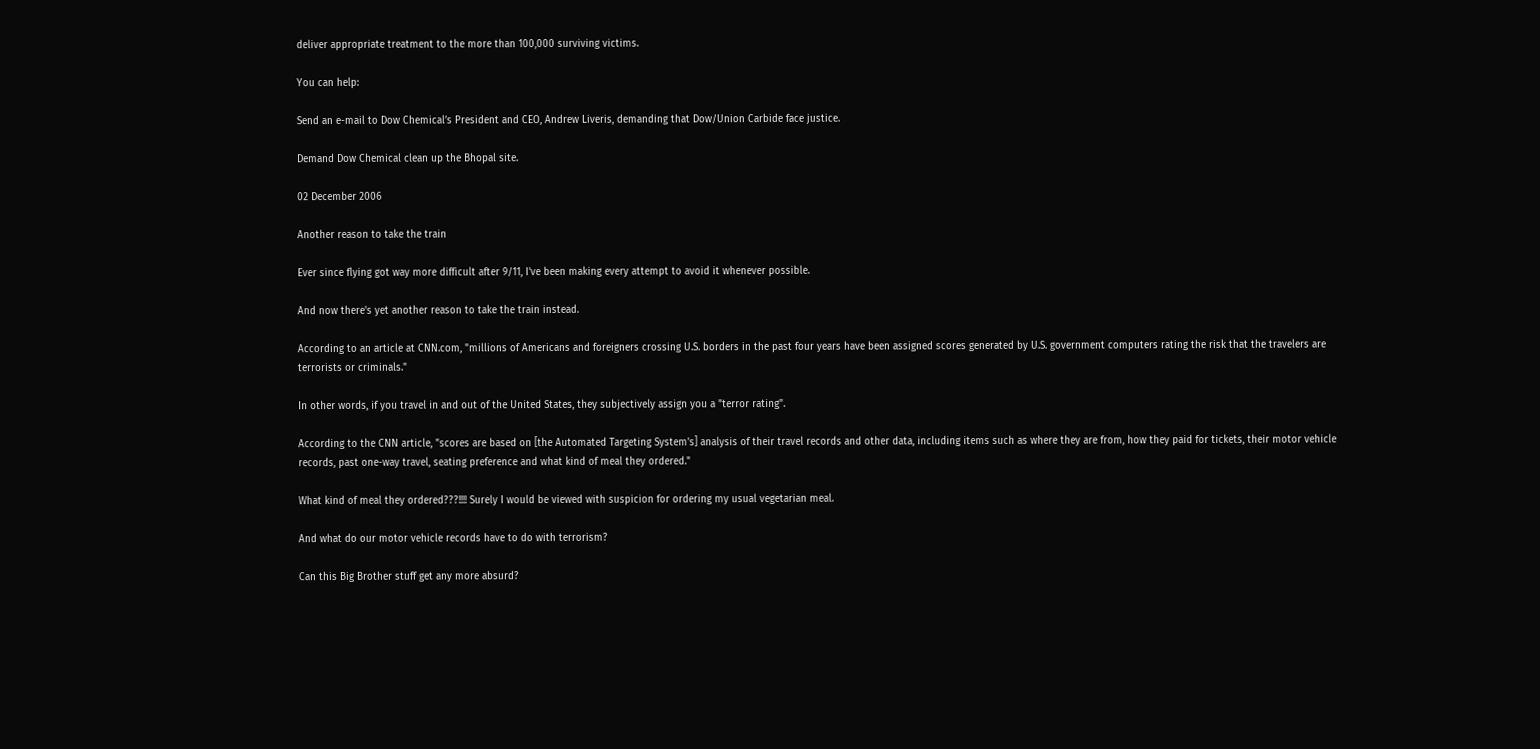deliver appropriate treatment to the more than 100,000 surviving victims.

You can help:

Send an e-mail to Dow Chemical’s President and CEO, Andrew Liveris, demanding that Dow/Union Carbide face justice.

Demand Dow Chemical clean up the Bhopal site.

02 December 2006

Another reason to take the train

Ever since flying got way more difficult after 9/11, I've been making every attempt to avoid it whenever possible.

And now there's yet another reason to take the train instead.

According to an article at CNN.com, "millions of Americans and foreigners crossing U.S. borders in the past four years have been assigned scores generated by U.S. government computers rating the risk that the travelers are terrorists or criminals."

In other words, if you travel in and out of the United States, they subjectively assign you a "terror rating".

According to the CNN article, "scores are based on [the Automated Targeting System's] analysis of their travel records and other data, including items such as where they are from, how they paid for tickets, their motor vehicle records, past one-way travel, seating preference and what kind of meal they ordered."

What kind of meal they ordered???!!!! Surely I would be viewed with suspicion for ordering my usual vegetarian meal.

And what do our motor vehicle records have to do with terrorism?

Can this Big Brother stuff get any more absurd?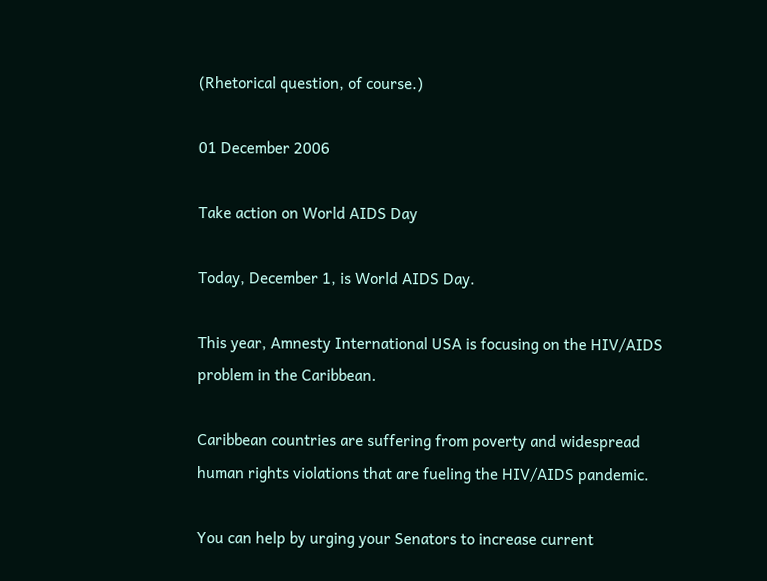(Rhetorical question, of course.)

01 December 2006

Take action on World AIDS Day

Today, December 1, is World AIDS Day.

This year, Amnesty International USA is focusing on the HIV/AIDS problem in the Caribbean.

Caribbean countries are suffering from poverty and widespread human rights violations that are fueling the HIV/AIDS pandemic.

You can help by urging your Senators to increase current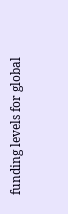funding levels for global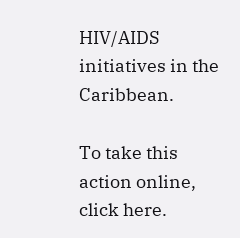HIV/AIDS initiatives in the Caribbean.

To take this action online, click here.